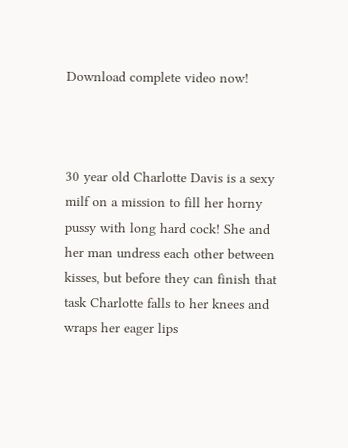Download complete video now!



30 year old Charlotte Davis is a sexy milf on a mission to fill her horny pussy with long hard cock! She and her man undress each other between kisses, but before they can finish that task Charlotte falls to her knees and wraps her eager lips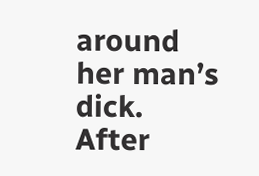around her man’s dick. After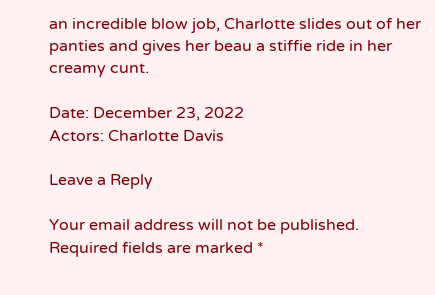an incredible blow job, Charlotte slides out of her panties and gives her beau a stiffie ride in her creamy cunt.

Date: December 23, 2022
Actors: Charlotte Davis

Leave a Reply

Your email address will not be published. Required fields are marked *